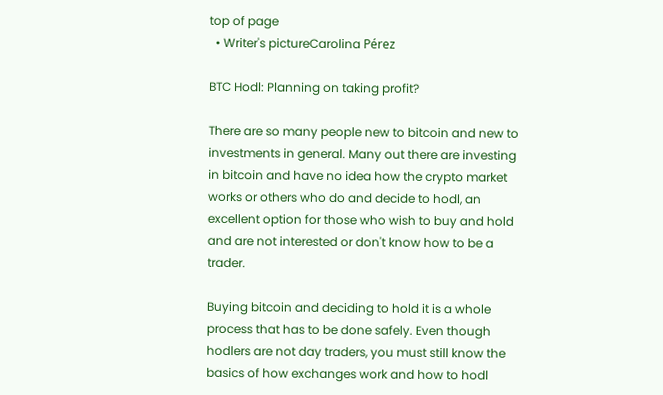top of page
  • Writer's pictureCarolina Pérez

BTC Hodl: Planning on taking profit?

There are so many people new to bitcoin and new to investments in general. Many out there are investing in bitcoin and have no idea how the crypto market works or others who do and decide to hodl, an excellent option for those who wish to buy and hold and are not interested or don't know how to be a trader.

Buying bitcoin and deciding to hold it is a whole process that has to be done safely. Even though hodlers are not day traders, you must still know the basics of how exchanges work and how to hodl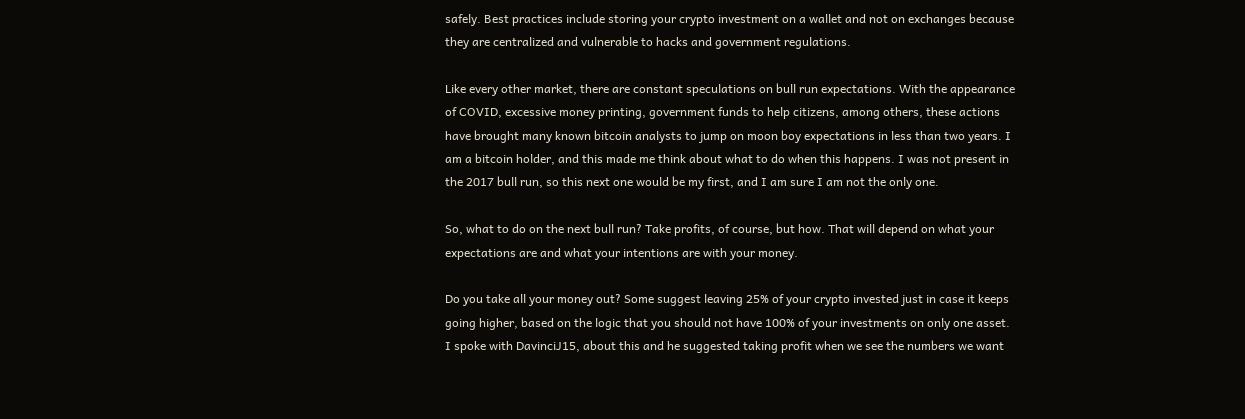safely. Best practices include storing your crypto investment on a wallet and not on exchanges because they are centralized and vulnerable to hacks and government regulations.

Like every other market, there are constant speculations on bull run expectations. With the appearance of COVID, excessive money printing, government funds to help citizens, among others, these actions have brought many known bitcoin analysts to jump on moon boy expectations in less than two years. I am a bitcoin holder, and this made me think about what to do when this happens. I was not present in the 2017 bull run, so this next one would be my first, and I am sure I am not the only one.

So, what to do on the next bull run? Take profits, of course, but how. That will depend on what your expectations are and what your intentions are with your money.

Do you take all your money out? Some suggest leaving 25% of your crypto invested just in case it keeps going higher, based on the logic that you should not have 100% of your investments on only one asset. I spoke with DavinciJ15, about this and he suggested taking profit when we see the numbers we want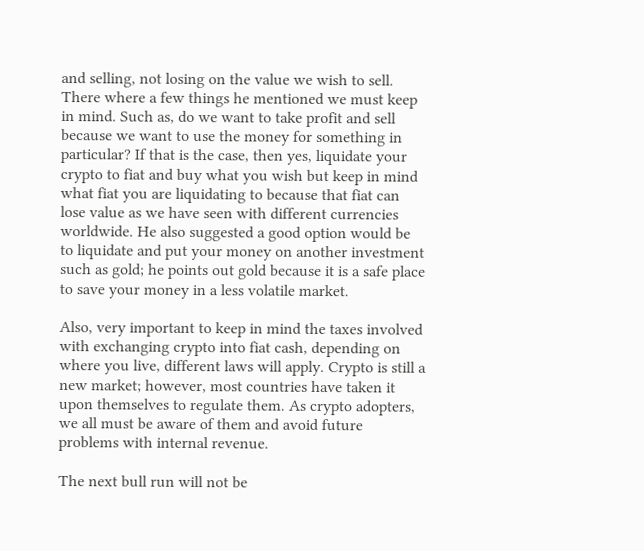and selling, not losing on the value we wish to sell. There where a few things he mentioned we must keep in mind. Such as, do we want to take profit and sell because we want to use the money for something in particular? If that is the case, then yes, liquidate your crypto to fiat and buy what you wish but keep in mind what fiat you are liquidating to because that fiat can lose value as we have seen with different currencies worldwide. He also suggested a good option would be to liquidate and put your money on another investment such as gold; he points out gold because it is a safe place to save your money in a less volatile market.

Also, very important to keep in mind the taxes involved with exchanging crypto into fiat cash, depending on where you live, different laws will apply. Crypto is still a new market; however, most countries have taken it upon themselves to regulate them. As crypto adopters, we all must be aware of them and avoid future problems with internal revenue.

The next bull run will not be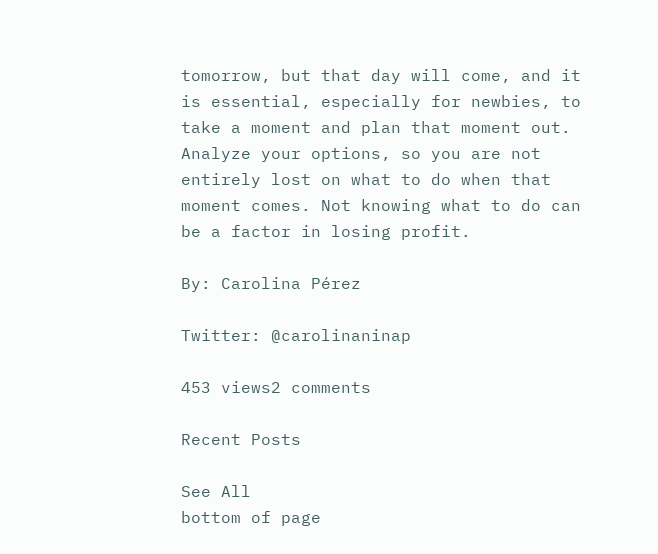tomorrow, but that day will come, and it is essential, especially for newbies, to take a moment and plan that moment out. Analyze your options, so you are not entirely lost on what to do when that moment comes. Not knowing what to do can be a factor in losing profit.

By: Carolina Pérez

Twitter: @carolinaninap

453 views2 comments

Recent Posts

See All
bottom of page